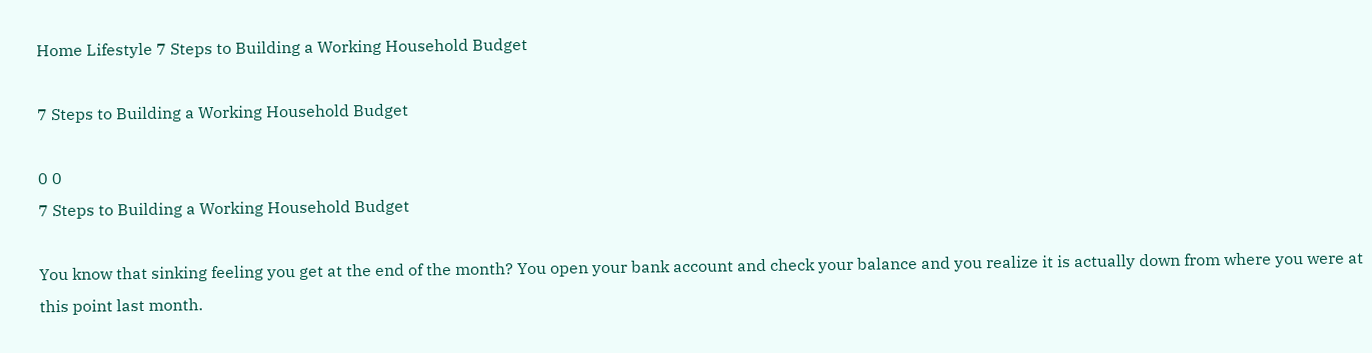Home Lifestyle 7 Steps to Building a Working Household Budget

7 Steps to Building a Working Household Budget

0 0
7 Steps to Building a Working Household Budget

You know that sinking feeling you get at the end of the month? You open your bank account and check your balance and you realize it is actually down from where you were at this point last month.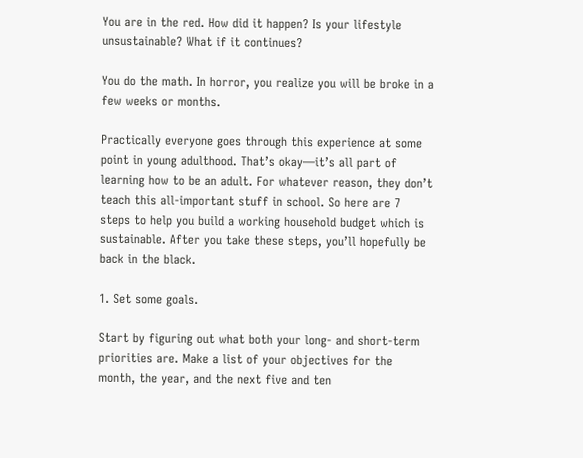You are in the red. How did it happen? Is your lifestyle unsustainable? What if it continues?

You do the math. In horror, you realize you will be broke in a few weeks or months.

Practically everyone goes through this experience at some point in young adulthood. That’s okay—it’s all part of learning how to be an adult. For whatever reason, they don’t teach this all-important stuff in school. So here are 7 steps to help you build a working household budget which is sustainable. After you take these steps, you’ll hopefully be back in the black.

1. Set some goals.

Start by figuring out what both your long- and short-term priorities are. Make a list of your objectives for the month, the year, and the next five and ten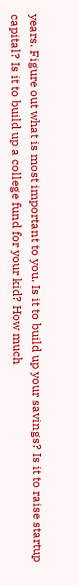years. Figure out what is most important to you. Is it to build up your savings? Is it to raise startup capital? Is it to build up a college fund for your kid? How much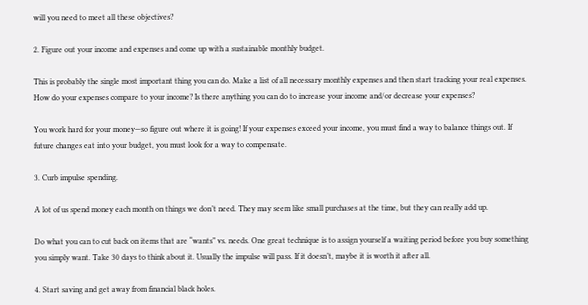will you need to meet all these objectives?

2. Figure out your income and expenses and come up with a sustainable monthly budget.

This is probably the single most important thing you can do. Make a list of all necessary monthly expenses and then start tracking your real expenses. How do your expenses compare to your income? Is there anything you can do to increase your income and/or decrease your expenses?

You work hard for your money—so figure out where it is going! If your expenses exceed your income, you must find a way to balance things out. If future changes eat into your budget, you must look for a way to compensate.

3. Curb impulse spending.

A lot of us spend money each month on things we don’t need. They may seem like small purchases at the time, but they can really add up.

Do what you can to cut back on items that are “wants” vs. needs. One great technique is to assign yourself a waiting period before you buy something you simply want. Take 30 days to think about it. Usually the impulse will pass. If it doesn’t, maybe it is worth it after all.

4. Start saving and get away from financial black holes.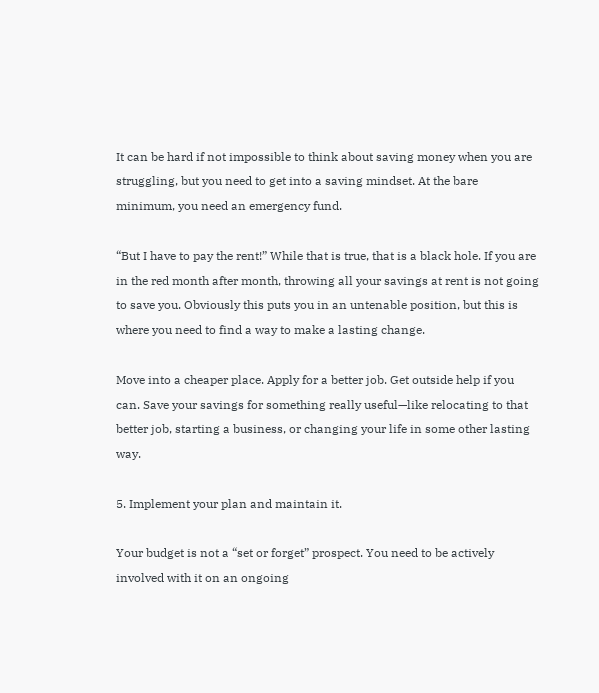It can be hard if not impossible to think about saving money when you are struggling, but you need to get into a saving mindset. At the bare minimum, you need an emergency fund.

“But I have to pay the rent!” While that is true, that is a black hole. If you are in the red month after month, throwing all your savings at rent is not going to save you. Obviously this puts you in an untenable position, but this is where you need to find a way to make a lasting change.

Move into a cheaper place. Apply for a better job. Get outside help if you can. Save your savings for something really useful—like relocating to that better job, starting a business, or changing your life in some other lasting way.

5. Implement your plan and maintain it.

Your budget is not a “set or forget” prospect. You need to be actively involved with it on an ongoing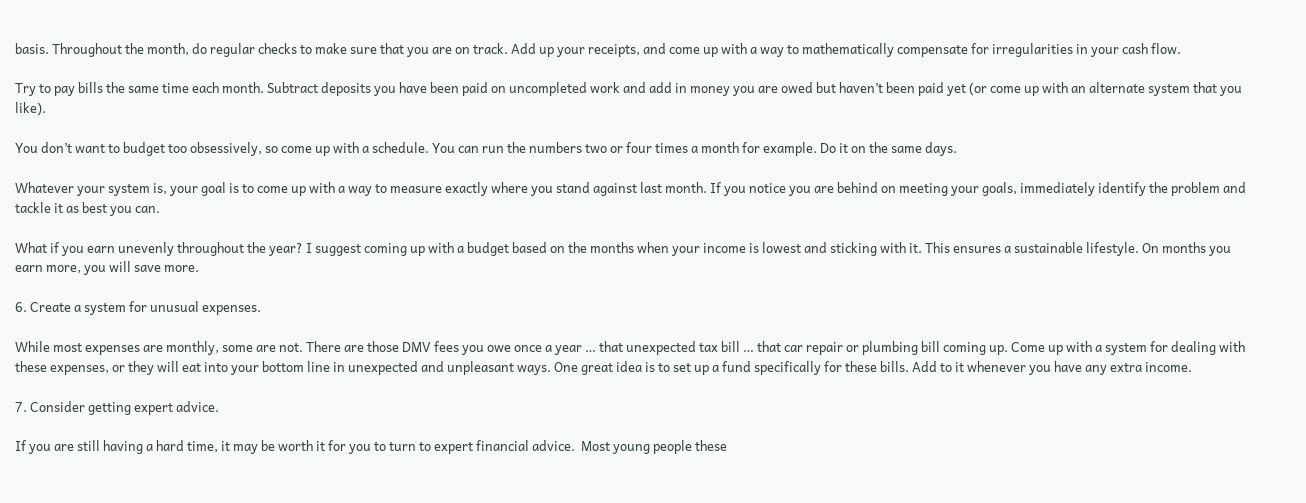basis. Throughout the month, do regular checks to make sure that you are on track. Add up your receipts, and come up with a way to mathematically compensate for irregularities in your cash flow.

Try to pay bills the same time each month. Subtract deposits you have been paid on uncompleted work and add in money you are owed but haven’t been paid yet (or come up with an alternate system that you like).

You don’t want to budget too obsessively, so come up with a schedule. You can run the numbers two or four times a month for example. Do it on the same days.

Whatever your system is, your goal is to come up with a way to measure exactly where you stand against last month. If you notice you are behind on meeting your goals, immediately identify the problem and tackle it as best you can.

What if you earn unevenly throughout the year? I suggest coming up with a budget based on the months when your income is lowest and sticking with it. This ensures a sustainable lifestyle. On months you earn more, you will save more.

6. Create a system for unusual expenses.

While most expenses are monthly, some are not. There are those DMV fees you owe once a year … that unexpected tax bill … that car repair or plumbing bill coming up. Come up with a system for dealing with these expenses, or they will eat into your bottom line in unexpected and unpleasant ways. One great idea is to set up a fund specifically for these bills. Add to it whenever you have any extra income.

7. Consider getting expert advice.

If you are still having a hard time, it may be worth it for you to turn to expert financial advice.  Most young people these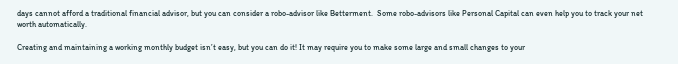days cannot afford a traditional financial advisor, but you can consider a robo-advisor like Betterment.  Some robo-advisors like Personal Capital can even help you to track your net worth automatically.

Creating and maintaining a working monthly budget isn’t easy, but you can do it! It may require you to make some large and small changes to your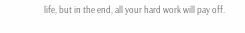life, but in the end, all your hard work will pay off.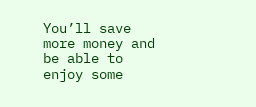You’ll save more money and be able to enjoy some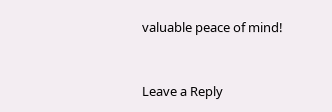valuable peace of mind!


Leave a Reply